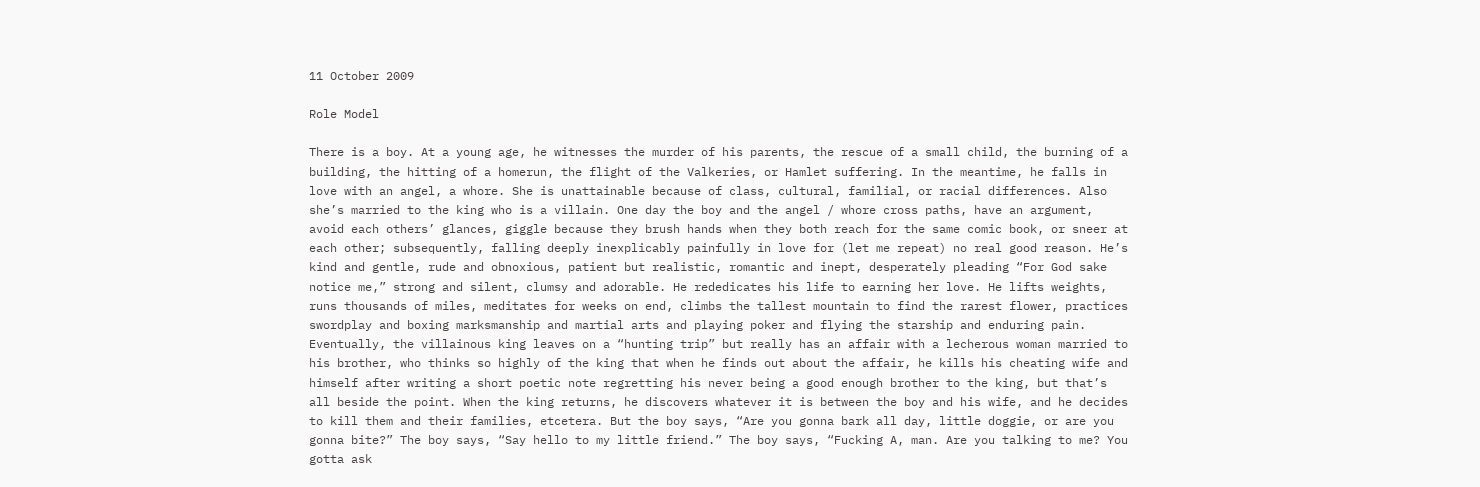11 October 2009

Role Model

There is a boy. At a young age, he witnesses the murder of his parents, the rescue of a small child, the burning of a building, the hitting of a homerun, the flight of the Valkeries, or Hamlet suffering. In the meantime, he falls in love with an angel, a whore. She is unattainable because of class, cultural, familial, or racial differences. Also she’s married to the king who is a villain. One day the boy and the angel / whore cross paths, have an argument, avoid each others’ glances, giggle because they brush hands when they both reach for the same comic book, or sneer at each other; subsequently, falling deeply inexplicably painfully in love for (let me repeat) no real good reason. He’s kind and gentle, rude and obnoxious, patient but realistic, romantic and inept, desperately pleading “For God sake notice me,” strong and silent, clumsy and adorable. He rededicates his life to earning her love. He lifts weights, runs thousands of miles, meditates for weeks on end, climbs the tallest mountain to find the rarest flower, practices swordplay and boxing marksmanship and martial arts and playing poker and flying the starship and enduring pain. Eventually, the villainous king leaves on a “hunting trip” but really has an affair with a lecherous woman married to his brother, who thinks so highly of the king that when he finds out about the affair, he kills his cheating wife and himself after writing a short poetic note regretting his never being a good enough brother to the king, but that’s all beside the point. When the king returns, he discovers whatever it is between the boy and his wife, and he decides to kill them and their families, etcetera. But the boy says, “Are you gonna bark all day, little doggie, or are you gonna bite?” The boy says, “Say hello to my little friend.” The boy says, “Fucking A, man. Are you talking to me? You gotta ask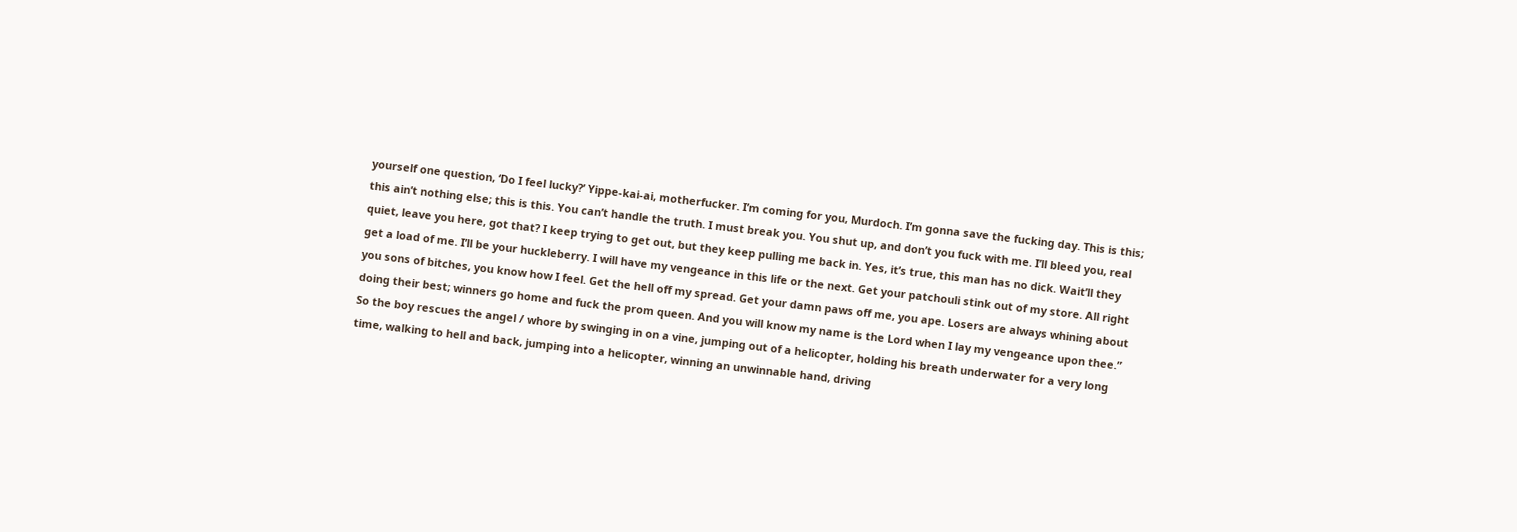yourself one question, ‘Do I feel lucky?’ Yippe-kai-ai, motherfucker. I’m coming for you, Murdoch. I’m gonna save the fucking day. This is this; this ain’t nothing else; this is this. You can’t handle the truth. I must break you. You shut up, and don’t you fuck with me. I’ll bleed you, real quiet, leave you here, got that? I keep trying to get out, but they keep pulling me back in. Yes, it’s true, this man has no dick. Wait’ll they get a load of me. I’ll be your huckleberry. I will have my vengeance in this life or the next. Get your patchouli stink out of my store. All right you sons of bitches, you know how I feel. Get the hell off my spread. Get your damn paws off me, you ape. Losers are always whining about doing their best; winners go home and fuck the prom queen. And you will know my name is the Lord when I lay my vengeance upon thee.” So the boy rescues the angel / whore by swinging in on a vine, jumping out of a helicopter, holding his breath underwater for a very long time, walking to hell and back, jumping into a helicopter, winning an unwinnable hand, driving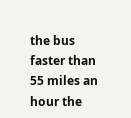the bus faster than 55 miles an hour the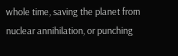whole time, saving the planet from nuclear annihilation, or punching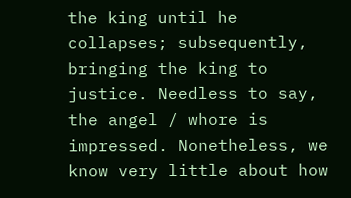the king until he collapses; subsequently, bringing the king to justice. Needless to say, the angel / whore is impressed. Nonetheless, we know very little about how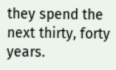they spend the next thirty, forty years.